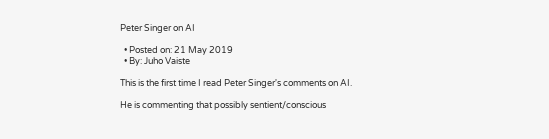Peter Singer on AI

  • Posted on: 21 May 2019
  • By: Juho Vaiste

This is the first time I read Peter Singer's comments on AI.

He is commenting that possibly sentient/conscious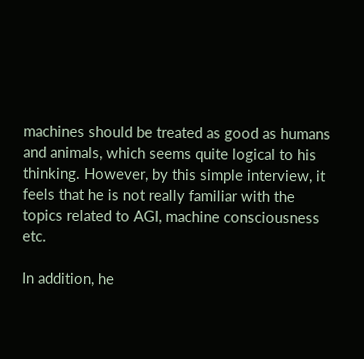machines should be treated as good as humans and animals, which seems quite logical to his thinking. However, by this simple interview, it feels that he is not really familiar with the topics related to AGI, machine consciousness etc.

In addition, he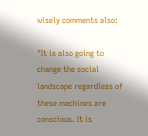wisely comments also:

"It is also going to change the social landscape regardless of these machines are conscious. It is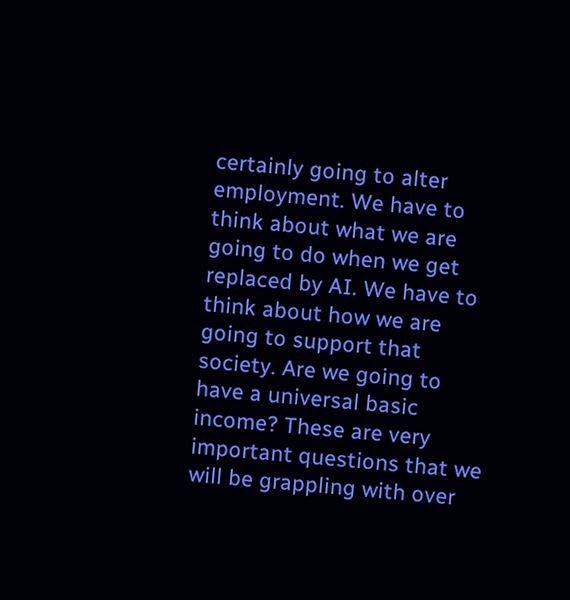certainly going to alter employment. We have to think about what we are going to do when we get replaced by AI. We have to think about how we are going to support that society. Are we going to have a universal basic income? These are very important questions that we will be grappling with over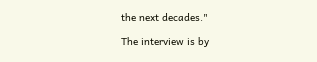the next decades."

The interview is by